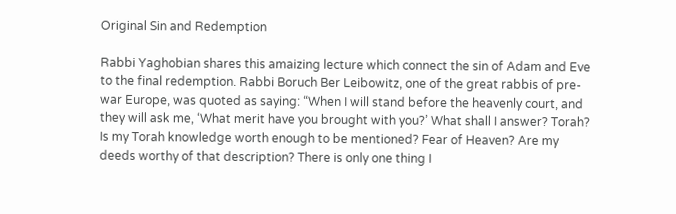Original Sin and Redemption

Rabbi Yaghobian shares this amaizing lecture which connect the sin of Adam and Eve to the final redemption. Rabbi Boruch Ber Leibowitz, one of the great rabbis of pre-war Europe, was quoted as saying: “When I will stand before the heavenly court, and they will ask me, ‘What merit have you brought with you?’ What shall I answer? Torah? Is my Torah knowledge worth enough to be mentioned? Fear of Heaven? Are my deeds worthy of that description? There is only one thing I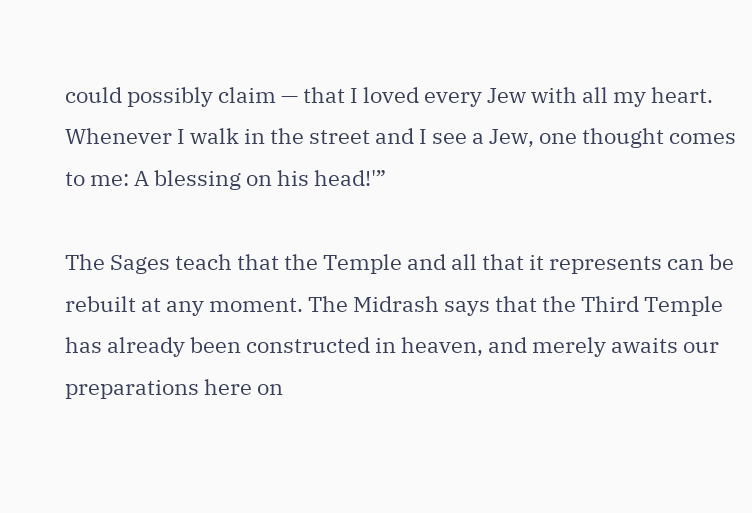could possibly claim — that I loved every Jew with all my heart. Whenever I walk in the street and I see a Jew, one thought comes to me: A blessing on his head!'”

The Sages teach that the Temple and all that it represents can be rebuilt at any moment. The Midrash says that the Third Temple has already been constructed in heaven, and merely awaits our preparations here on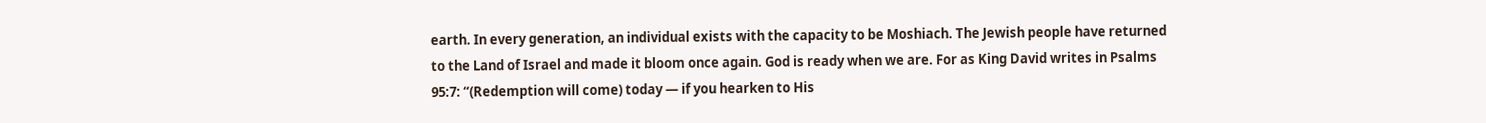earth. In every generation, an individual exists with the capacity to be Moshiach. The Jewish people have returned to the Land of Israel and made it bloom once again. God is ready when we are. For as King David writes in Psalms 95:7: “(Redemption will come) today — if you hearken to His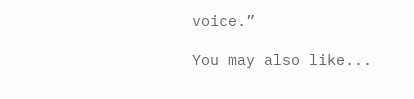voice.”

You may also like...